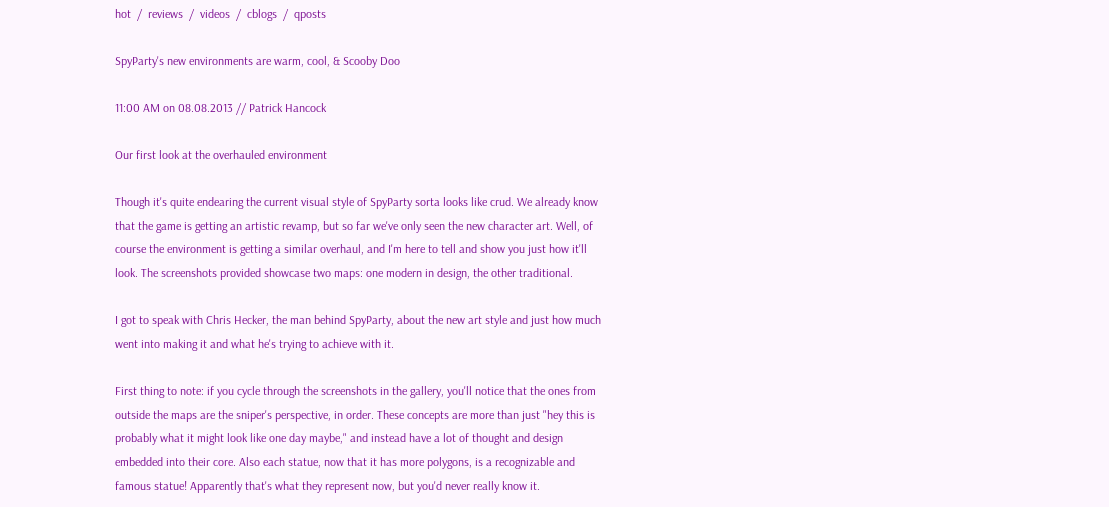hot  /  reviews  /  videos  /  cblogs  /  qposts

SpyParty's new environments are warm, cool, & Scooby Doo

11:00 AM on 08.08.2013 // Patrick Hancock

Our first look at the overhauled environment

Though it's quite endearing the current visual style of SpyParty sorta looks like crud. We already know that the game is getting an artistic revamp, but so far we've only seen the new character art. Well, of course the environment is getting a similar overhaul, and I'm here to tell and show you just how it'll look. The screenshots provided showcase two maps: one modern in design, the other traditional.

I got to speak with Chris Hecker, the man behind SpyParty, about the new art style and just how much went into making it and what he's trying to achieve with it.

First thing to note: if you cycle through the screenshots in the gallery, you'll notice that the ones from outside the maps are the sniper's perspective, in order. These concepts are more than just "hey this is probably what it might look like one day maybe," and instead have a lot of thought and design embedded into their core. Also each statue, now that it has more polygons, is a recognizable and famous statue! Apparently that's what they represent now, but you'd never really know it.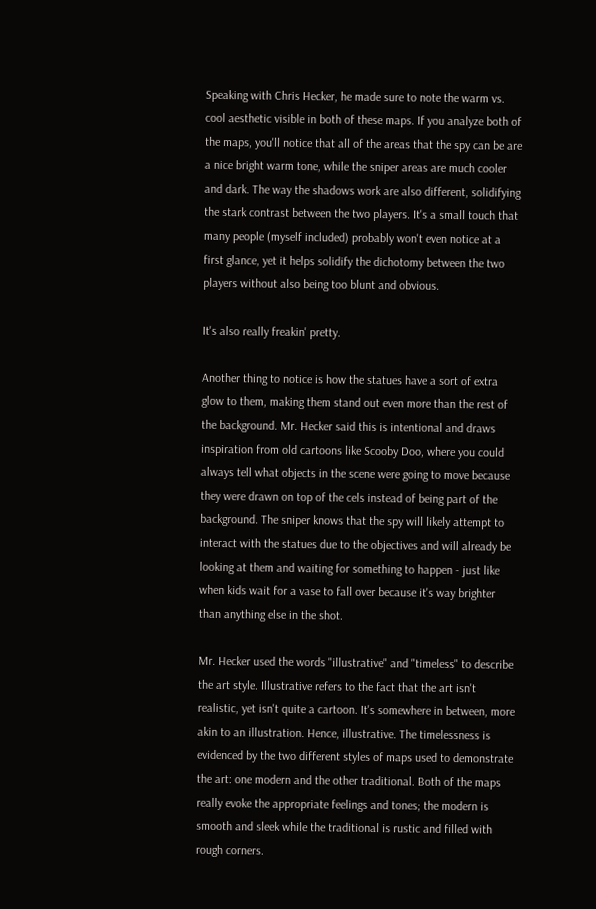Speaking with Chris Hecker, he made sure to note the warm vs. cool aesthetic visible in both of these maps. If you analyze both of the maps, you'll notice that all of the areas that the spy can be are a nice bright warm tone, while the sniper areas are much cooler and dark. The way the shadows work are also different, solidifying the stark contrast between the two players. It's a small touch that many people (myself included) probably won't even notice at a first glance, yet it helps solidify the dichotomy between the two players without also being too blunt and obvious.

It's also really freakin' pretty.

Another thing to notice is how the statues have a sort of extra glow to them, making them stand out even more than the rest of the background. Mr. Hecker said this is intentional and draws inspiration from old cartoons like Scooby Doo, where you could always tell what objects in the scene were going to move because they were drawn on top of the cels instead of being part of the background. The sniper knows that the spy will likely attempt to interact with the statues due to the objectives and will already be looking at them and waiting for something to happen - just like when kids wait for a vase to fall over because it's way brighter than anything else in the shot.

Mr. Hecker used the words "illustrative" and "timeless" to describe the art style. Illustrative refers to the fact that the art isn't realistic, yet isn't quite a cartoon. It's somewhere in between, more akin to an illustration. Hence, illustrative. The timelessness is evidenced by the two different styles of maps used to demonstrate the art: one modern and the other traditional. Both of the maps really evoke the appropriate feelings and tones; the modern is smooth and sleek while the traditional is rustic and filled with rough corners.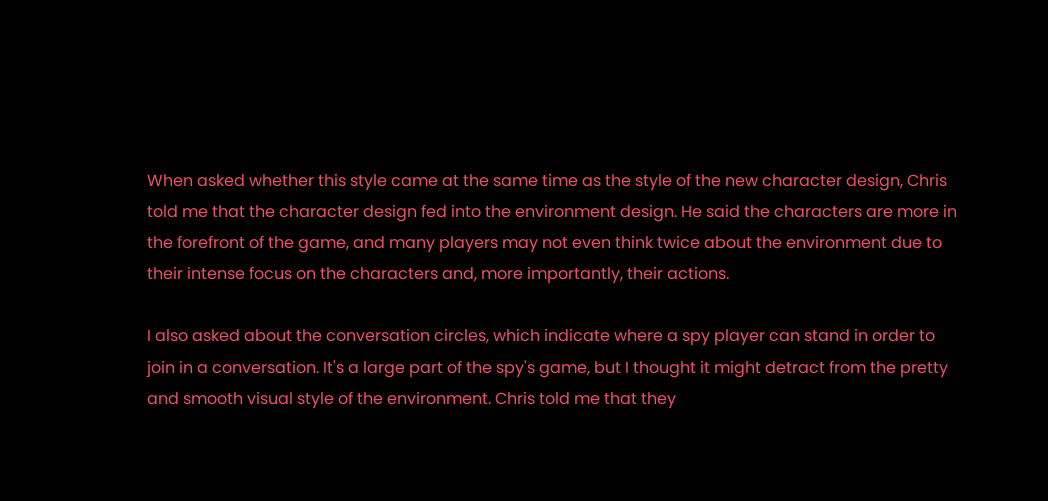When asked whether this style came at the same time as the style of the new character design, Chris told me that the character design fed into the environment design. He said the characters are more in the forefront of the game, and many players may not even think twice about the environment due to their intense focus on the characters and, more importantly, their actions.

I also asked about the conversation circles, which indicate where a spy player can stand in order to join in a conversation. It's a large part of the spy's game, but I thought it might detract from the pretty and smooth visual style of the environment. Chris told me that they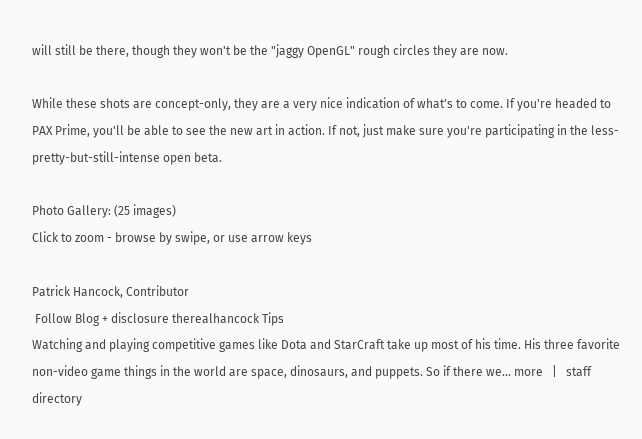will still be there, though they won't be the "jaggy OpenGL" rough circles they are now.

While these shots are concept-only, they are a very nice indication of what's to come. If you're headed to PAX Prime, you'll be able to see the new art in action. If not, just make sure you're participating in the less-pretty-but-still-intense open beta.

Photo Gallery: (25 images)
Click to zoom - browse by swipe, or use arrow keys

Patrick Hancock, Contributor
 Follow Blog + disclosure therealhancock Tips
Watching and playing competitive games like Dota and StarCraft take up most of his time. His three favorite non-video game things in the world are space, dinosaurs, and puppets. So if there we... more   |   staff directory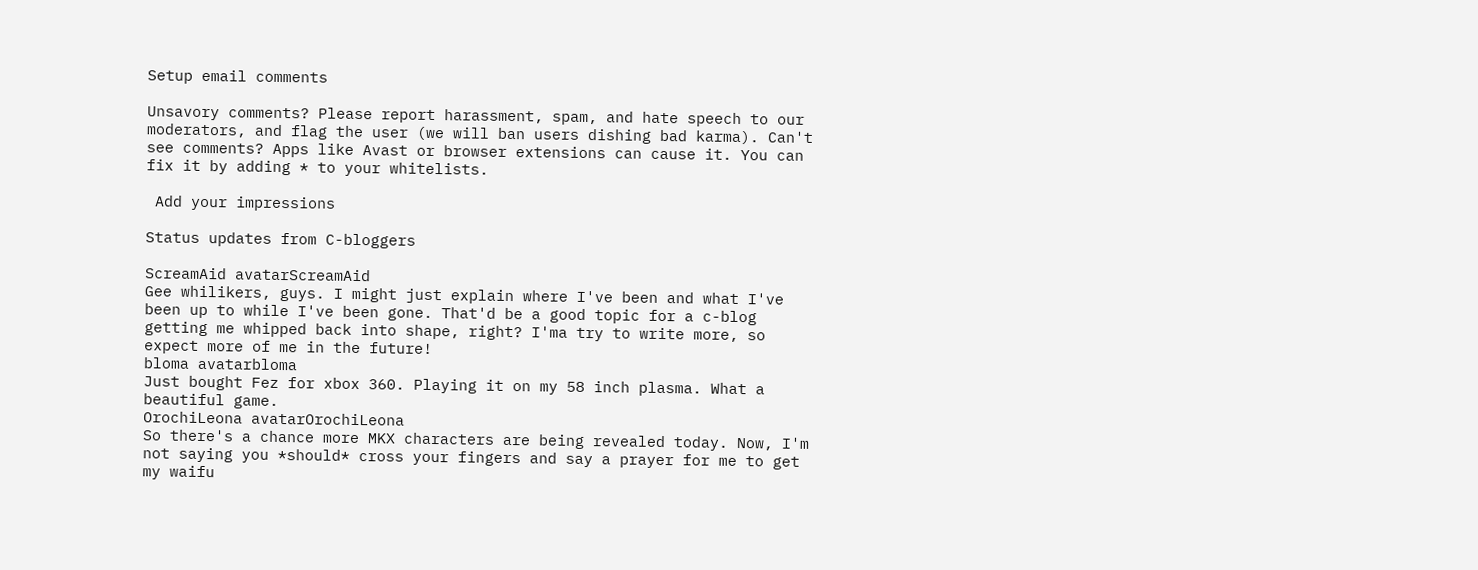Setup email comments

Unsavory comments? Please report harassment, spam, and hate speech to our moderators, and flag the user (we will ban users dishing bad karma). Can't see comments? Apps like Avast or browser extensions can cause it. You can fix it by adding * to your whitelists.

 Add your impressions

Status updates from C-bloggers

ScreamAid avatarScreamAid
Gee whilikers, guys. I might just explain where I've been and what I've been up to while I've been gone. That'd be a good topic for a c-blog getting me whipped back into shape, right? I'ma try to write more, so expect more of me in the future!
bloma avatarbloma
Just bought Fez for xbox 360. Playing it on my 58 inch plasma. What a beautiful game.
OrochiLeona avatarOrochiLeona
So there's a chance more MKX characters are being revealed today. Now, I'm not saying you *should* cross your fingers and say a prayer for me to get my waifu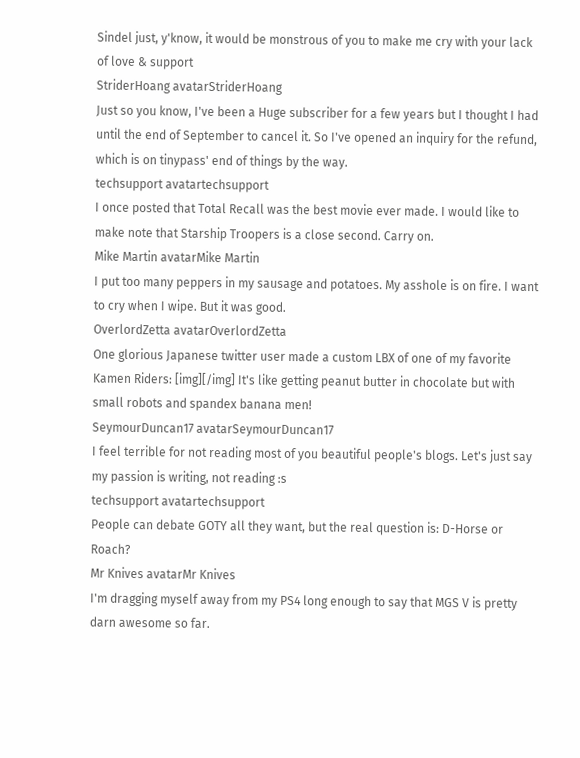Sindel just, y'know, it would be monstrous of you to make me cry with your lack of love & support
StriderHoang avatarStriderHoang
Just so you know, I've been a Huge subscriber for a few years but I thought I had until the end of September to cancel it. So I've opened an inquiry for the refund, which is on tinypass' end of things by the way.
techsupport avatartechsupport
I once posted that Total Recall was the best movie ever made. I would like to make note that Starship Troopers is a close second. Carry on.
Mike Martin avatarMike Martin
I put too many peppers in my sausage and potatoes. My asshole is on fire. I want to cry when I wipe. But it was good.
OverlordZetta avatarOverlordZetta
One glorious Japanese twitter user made a custom LBX of one of my favorite Kamen Riders: [img][/img] It's like getting peanut butter in chocolate but with small robots and spandex banana men!
SeymourDuncan17 avatarSeymourDuncan17
I feel terrible for not reading most of you beautiful people's blogs. Let's just say my passion is writing, not reading :s
techsupport avatartechsupport
People can debate GOTY all they want, but the real question is: D-Horse or Roach?
Mr Knives avatarMr Knives
I'm dragging myself away from my PS4 long enough to say that MGS V is pretty darn awesome so far.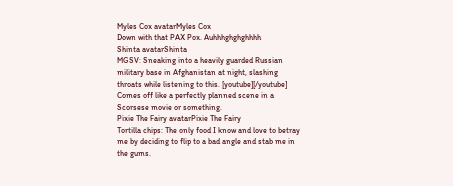Myles Cox avatarMyles Cox
Down with that PAX Pox. Auhhhghghghhhh
Shinta avatarShinta
MGSV: Sneaking into a heavily guarded Russian military base in Afghanistan at night, slashing throats while listening to this. [youtube][/youtube] Comes off like a perfectly planned scene in a Scorsese movie or something.
Pixie The Fairy avatarPixie The Fairy
Tortilla chips: The only food I know and love to betray me by deciding to flip to a bad angle and stab me in the gums.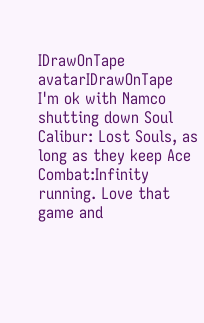IDrawOnTape avatarIDrawOnTape
I'm ok with Namco shutting down Soul Calibur: Lost Souls, as long as they keep Ace Combat:Infinity running. Love that game and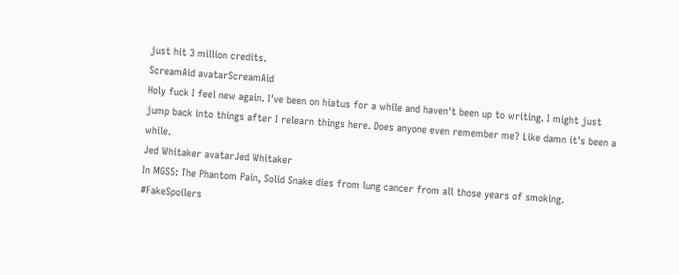just hit 3 million credits.
ScreamAid avatarScreamAid
Holy fuck I feel new again. I've been on hiatus for a while and haven't been up to writing. I might just jump back into things after I relearn things here. Does anyone even remember me? Like damn it's been a while.
Jed Whitaker avatarJed Whitaker
In MGS5: The Phantom Pain, Solid Snake dies from lung cancer from all those years of smoking. #FakeSpoilers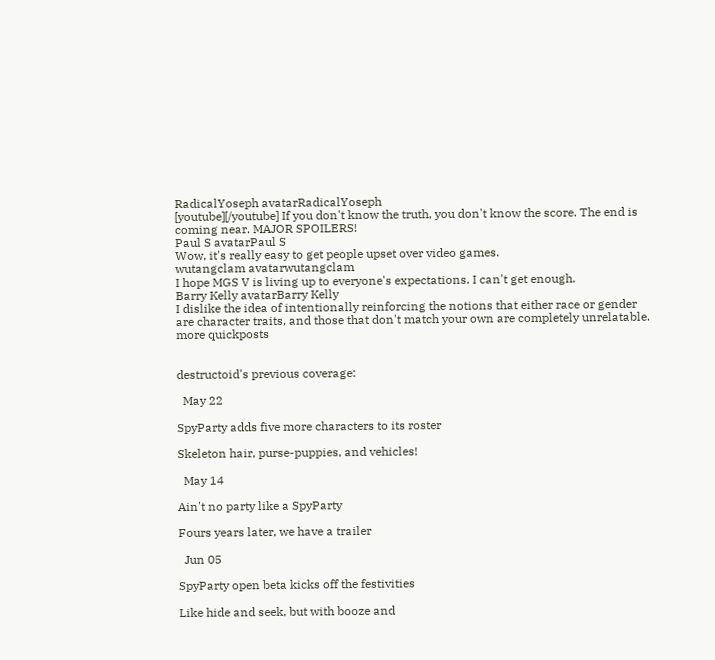RadicalYoseph avatarRadicalYoseph
[youtube][/youtube] If you don't know the truth, you don't know the score. The end is coming near. MAJOR SPOILERS!
Paul S avatarPaul S
Wow, it's really easy to get people upset over video games.
wutangclam avatarwutangclam
I hope MGS V is living up to everyone's expectations. I can't get enough.
Barry Kelly avatarBarry Kelly
I dislike the idea of intentionally reinforcing the notions that either race or gender are character traits, and those that don't match your own are completely unrelatable.
more quickposts


destructoid's previous coverage:

  May 22

SpyParty adds five more characters to its roster

Skeleton hair, purse-puppies, and vehicles!

  May 14

Ain't no party like a SpyParty

Fours years later, we have a trailer

  Jun 05

SpyParty open beta kicks off the festivities

Like hide and seek, but with booze and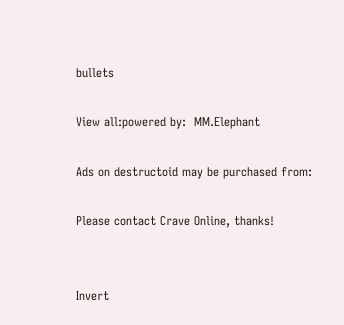bullets

View all:powered by:  MM.Elephant

Ads on destructoid may be purchased from:

Please contact Crave Online, thanks!


Invert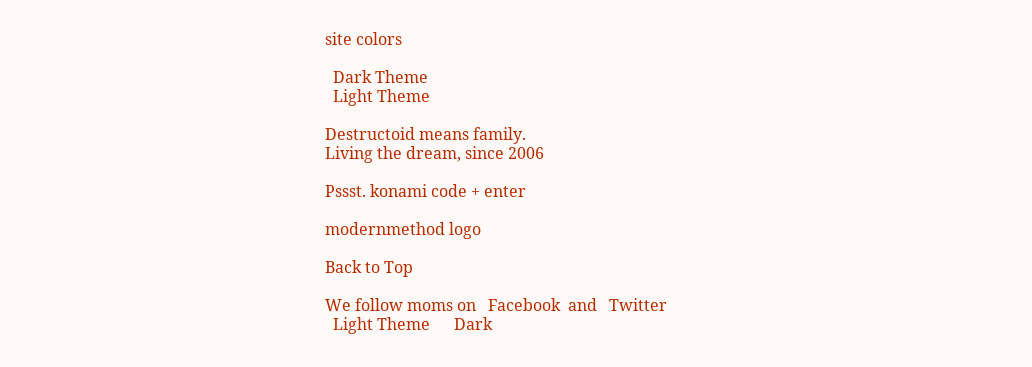site colors

  Dark Theme
  Light Theme

Destructoid means family.
Living the dream, since 2006

Pssst. konami code + enter

modernmethod logo

Back to Top

We follow moms on   Facebook  and   Twitter
  Light Theme      Dark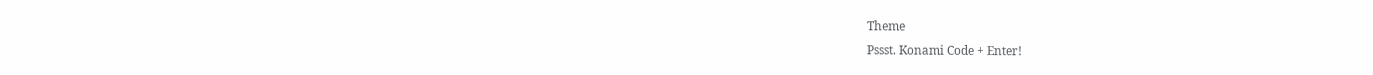Theme
Pssst. Konami Code + Enter!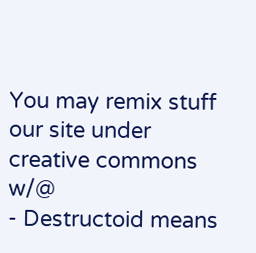You may remix stuff our site under creative commons w/@
- Destructoid means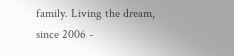family. Living the dream, since 2006 -